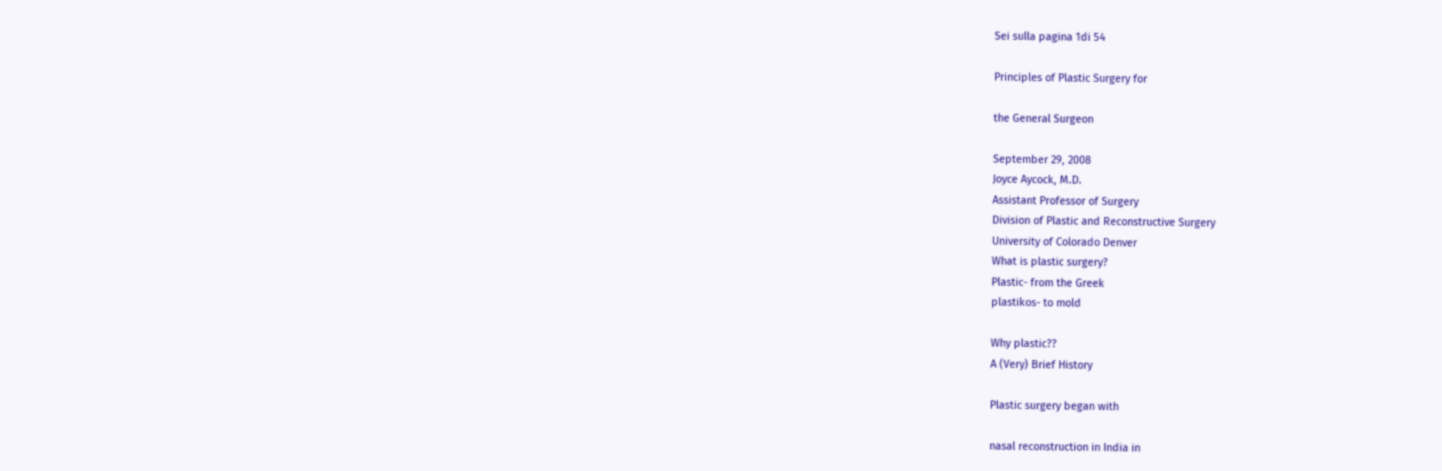Sei sulla pagina 1di 54

Principles of Plastic Surgery for

the General Surgeon

September 29, 2008
Joyce Aycock, M.D.
Assistant Professor of Surgery
Division of Plastic and Reconstructive Surgery
University of Colorado Denver
What is plastic surgery?
Plastic- from the Greek
plastikos- to mold

Why plastic??
A (Very) Brief History

Plastic surgery began with

nasal reconstruction in India in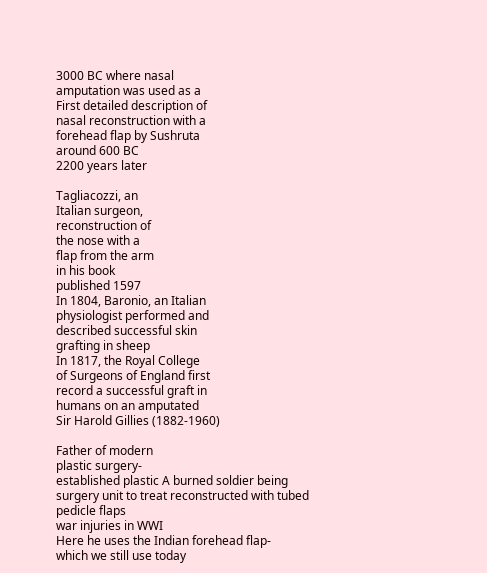3000 BC where nasal
amputation was used as a
First detailed description of
nasal reconstruction with a
forehead flap by Sushruta
around 600 BC
2200 years later

Tagliacozzi, an
Italian surgeon,
reconstruction of
the nose with a
flap from the arm
in his book
published 1597
In 1804, Baronio, an Italian
physiologist performed and
described successful skin
grafting in sheep
In 1817, the Royal College
of Surgeons of England first
record a successful graft in
humans on an amputated
Sir Harold Gillies (1882-1960)

Father of modern
plastic surgery-
established plastic A burned soldier being
surgery unit to treat reconstructed with tubed
pedicle flaps
war injuries in WWI
Here he uses the Indian forehead flap-
which we still use today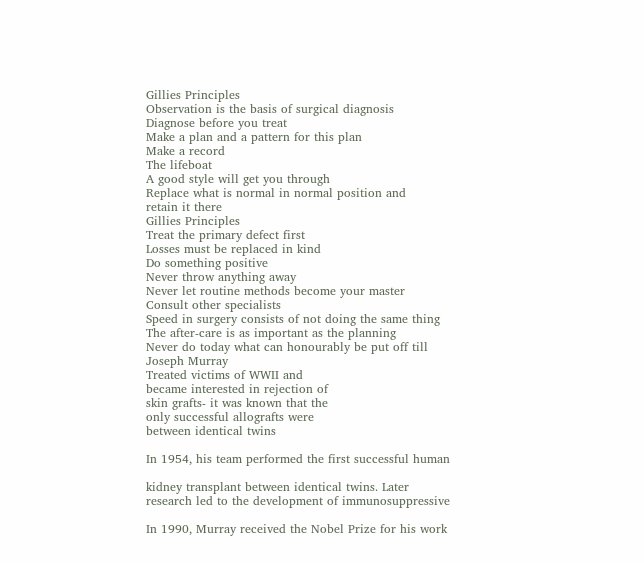Gillies Principles
Observation is the basis of surgical diagnosis
Diagnose before you treat
Make a plan and a pattern for this plan
Make a record
The lifeboat
A good style will get you through
Replace what is normal in normal position and
retain it there
Gillies Principles
Treat the primary defect first
Losses must be replaced in kind
Do something positive
Never throw anything away
Never let routine methods become your master
Consult other specialists
Speed in surgery consists of not doing the same thing
The after-care is as important as the planning
Never do today what can honourably be put off till
Joseph Murray
Treated victims of WWII and
became interested in rejection of
skin grafts- it was known that the
only successful allografts were
between identical twins

In 1954, his team performed the first successful human

kidney transplant between identical twins. Later
research led to the development of immunosuppressive

In 1990, Murray received the Nobel Prize for his work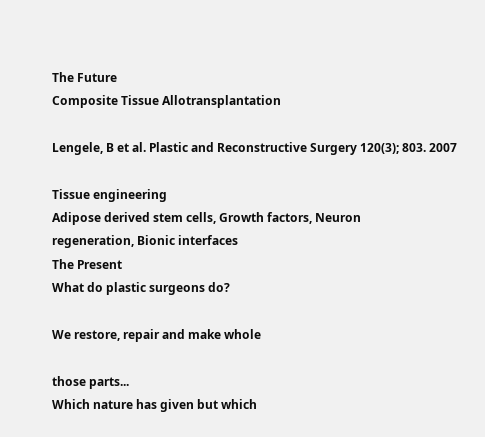The Future
Composite Tissue Allotransplantation

Lengele, B et al. Plastic and Reconstructive Surgery 120(3); 803. 2007

Tissue engineering
Adipose derived stem cells, Growth factors, Neuron
regeneration, Bionic interfaces
The Present
What do plastic surgeons do?

We restore, repair and make whole

those parts...
Which nature has given but which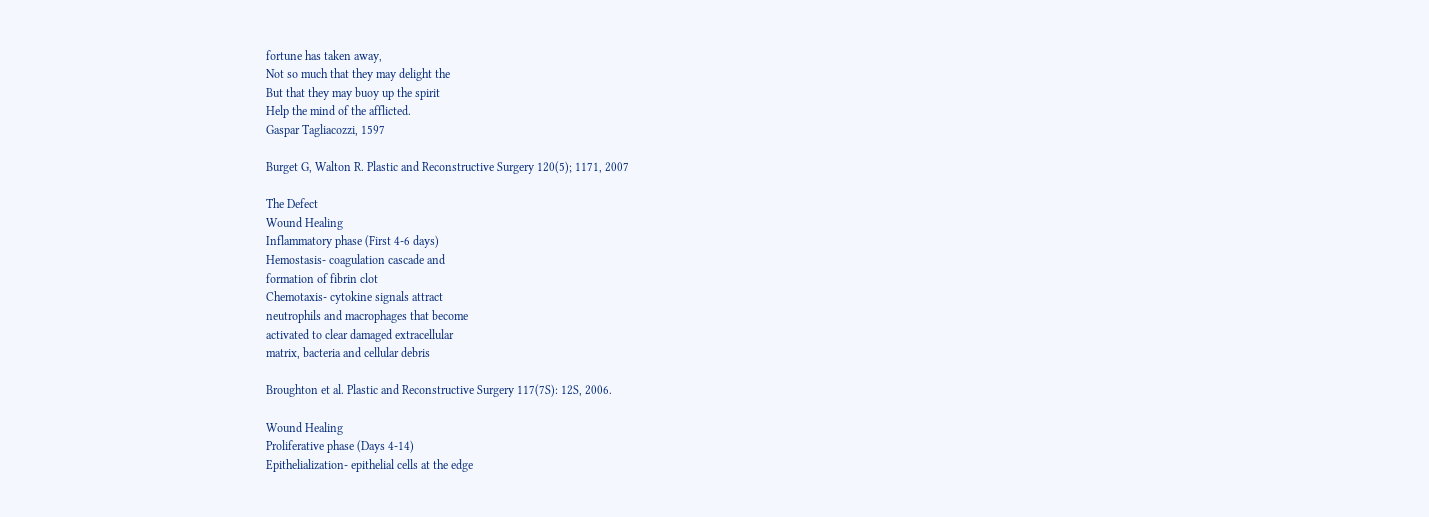fortune has taken away,
Not so much that they may delight the
But that they may buoy up the spirit
Help the mind of the afflicted.
Gaspar Tagliacozzi, 1597

Burget G, Walton R. Plastic and Reconstructive Surgery 120(5); 1171, 2007

The Defect
Wound Healing
Inflammatory phase (First 4-6 days)
Hemostasis- coagulation cascade and
formation of fibrin clot
Chemotaxis- cytokine signals attract
neutrophils and macrophages that become
activated to clear damaged extracellular
matrix, bacteria and cellular debris

Broughton et al. Plastic and Reconstructive Surgery 117(7S): 12S, 2006.

Wound Healing
Proliferative phase (Days 4-14)
Epithelialization- epithelial cells at the edge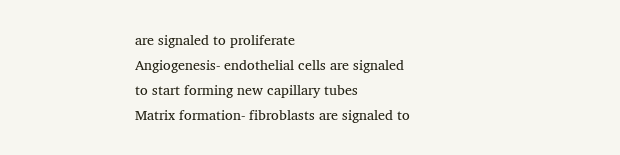are signaled to proliferate
Angiogenesis- endothelial cells are signaled
to start forming new capillary tubes
Matrix formation- fibroblasts are signaled to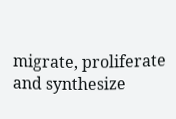migrate, proliferate and synthesize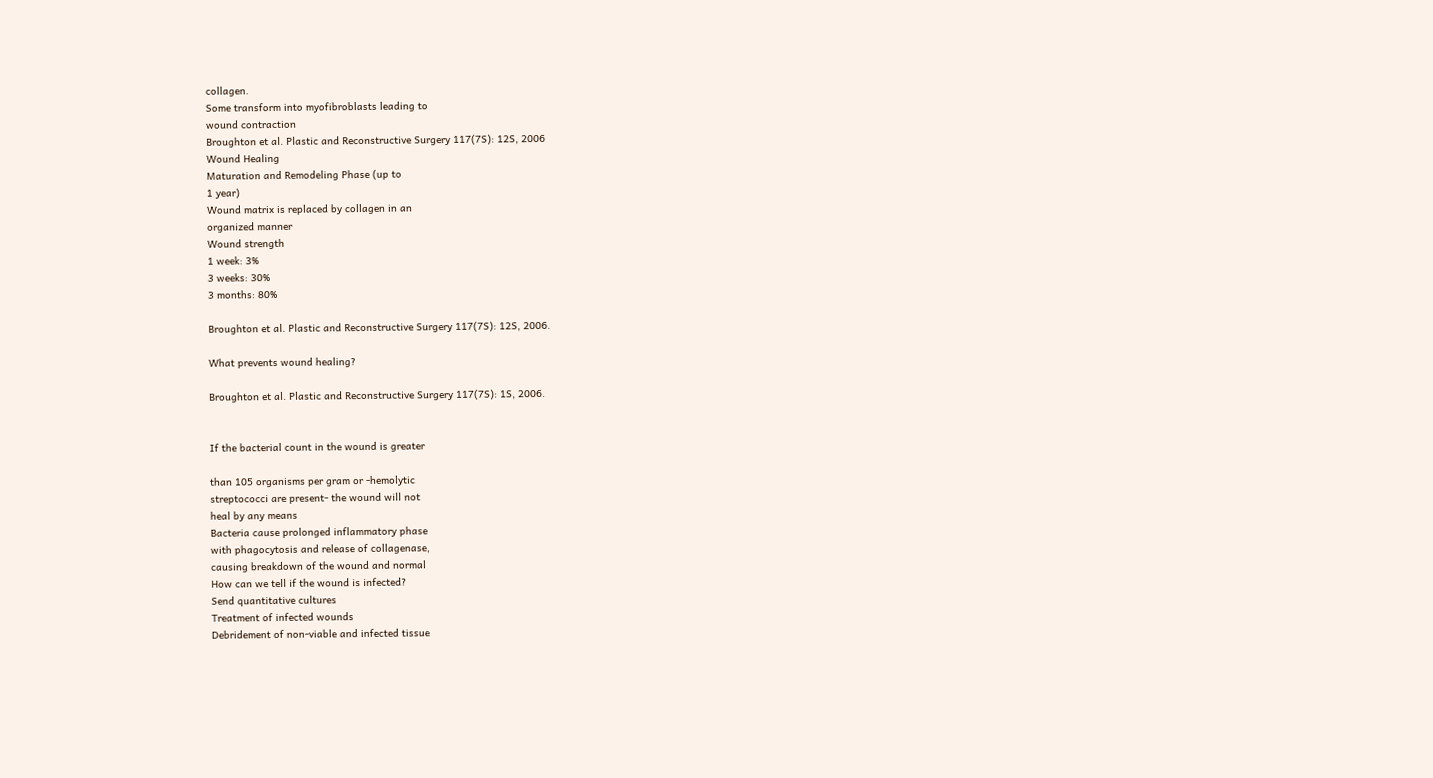collagen.
Some transform into myofibroblasts leading to
wound contraction
Broughton et al. Plastic and Reconstructive Surgery 117(7S): 12S, 2006
Wound Healing
Maturation and Remodeling Phase (up to
1 year)
Wound matrix is replaced by collagen in an
organized manner
Wound strength
1 week: 3%
3 weeks: 30%
3 months: 80%

Broughton et al. Plastic and Reconstructive Surgery 117(7S): 12S, 2006.

What prevents wound healing?

Broughton et al. Plastic and Reconstructive Surgery 117(7S): 1S, 2006.


If the bacterial count in the wound is greater

than 105 organisms per gram or -hemolytic
streptococci are present- the wound will not
heal by any means
Bacteria cause prolonged inflammatory phase
with phagocytosis and release of collagenase,
causing breakdown of the wound and normal
How can we tell if the wound is infected?
Send quantitative cultures
Treatment of infected wounds
Debridement of non-viable and infected tissue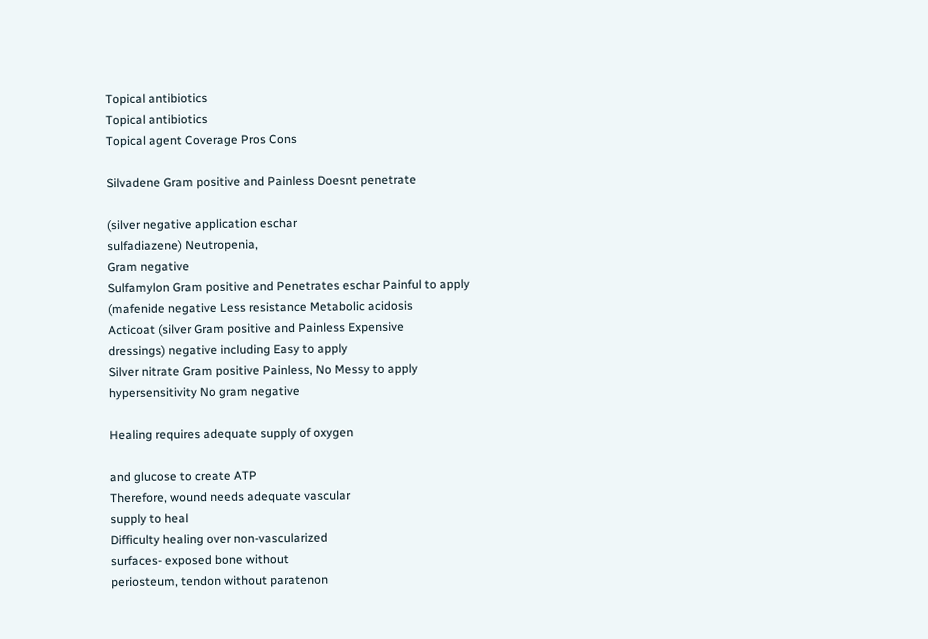Topical antibiotics
Topical antibiotics
Topical agent Coverage Pros Cons

Silvadene Gram positive and Painless Doesnt penetrate

(silver negative application eschar
sulfadiazene) Neutropenia,
Gram negative
Sulfamylon Gram positive and Penetrates eschar Painful to apply
(mafenide negative Less resistance Metabolic acidosis
Acticoat (silver Gram positive and Painless Expensive
dressings) negative including Easy to apply
Silver nitrate Gram positive Painless, No Messy to apply
hypersensitivity No gram negative

Healing requires adequate supply of oxygen

and glucose to create ATP
Therefore, wound needs adequate vascular
supply to heal
Difficulty healing over non-vascularized
surfaces- exposed bone without
periosteum, tendon without paratenon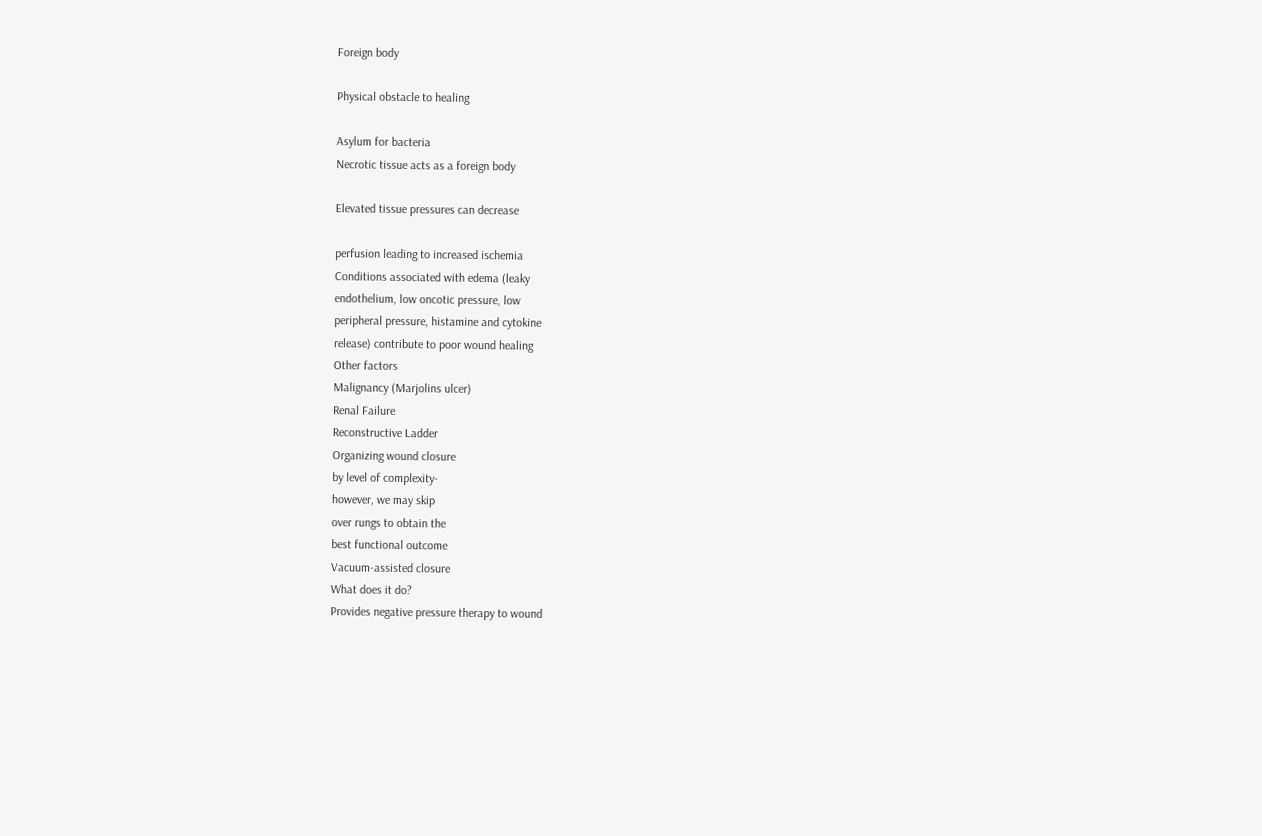Foreign body

Physical obstacle to healing

Asylum for bacteria
Necrotic tissue acts as a foreign body

Elevated tissue pressures can decrease

perfusion leading to increased ischemia
Conditions associated with edema (leaky
endothelium, low oncotic pressure, low
peripheral pressure, histamine and cytokine
release) contribute to poor wound healing
Other factors
Malignancy (Marjolins ulcer)
Renal Failure
Reconstructive Ladder
Organizing wound closure
by level of complexity-
however, we may skip
over rungs to obtain the
best functional outcome
Vacuum-assisted closure
What does it do?
Provides negative pressure therapy to wound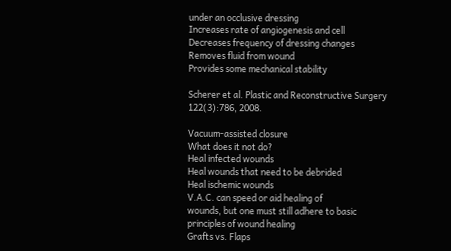under an occlusive dressing
Increases rate of angiogenesis and cell
Decreases frequency of dressing changes
Removes fluid from wound
Provides some mechanical stability

Scherer et al. Plastic and Reconstructive Surgery 122(3):786, 2008.

Vacuum-assisted closure
What does it not do?
Heal infected wounds
Heal wounds that need to be debrided
Heal ischemic wounds
V.A.C. can speed or aid healing of
wounds, but one must still adhere to basic
principles of wound healing
Grafts vs. Flaps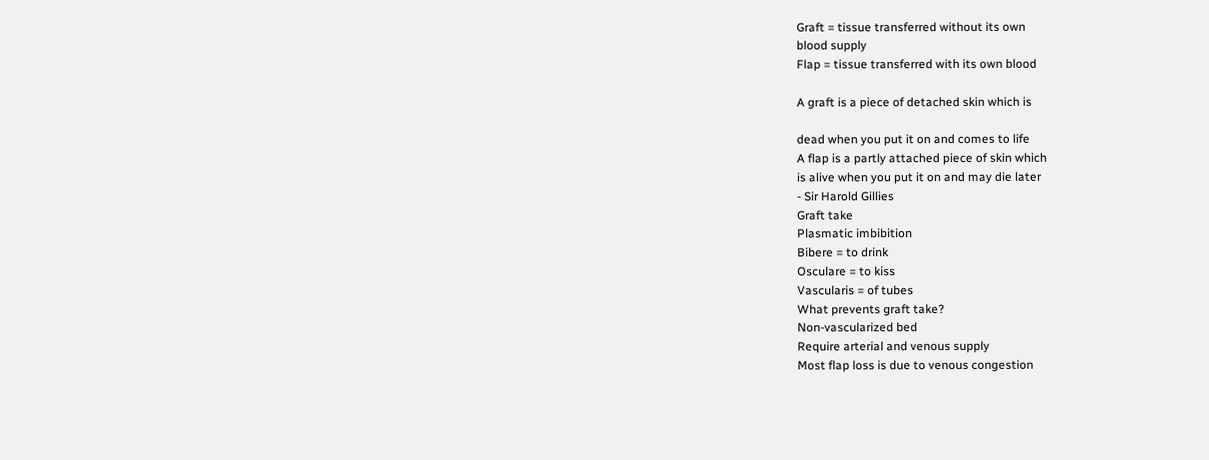Graft = tissue transferred without its own
blood supply
Flap = tissue transferred with its own blood

A graft is a piece of detached skin which is

dead when you put it on and comes to life
A flap is a partly attached piece of skin which
is alive when you put it on and may die later
- Sir Harold Gillies
Graft take
Plasmatic imbibition
Bibere = to drink
Osculare = to kiss
Vascularis = of tubes
What prevents graft take?
Non-vascularized bed
Require arterial and venous supply
Most flap loss is due to venous congestion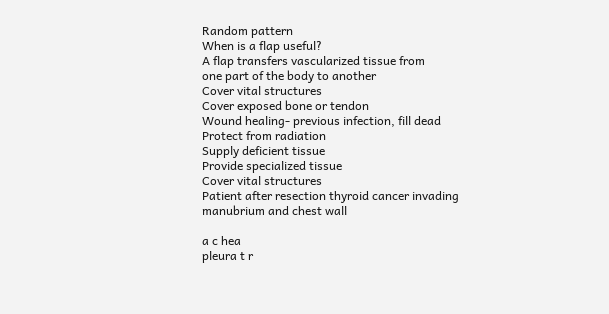Random pattern
When is a flap useful?
A flap transfers vascularized tissue from
one part of the body to another
Cover vital structures
Cover exposed bone or tendon
Wound healing- previous infection, fill dead
Protect from radiation
Supply deficient tissue
Provide specialized tissue
Cover vital structures
Patient after resection thyroid cancer invading
manubrium and chest wall

a c hea
pleura t r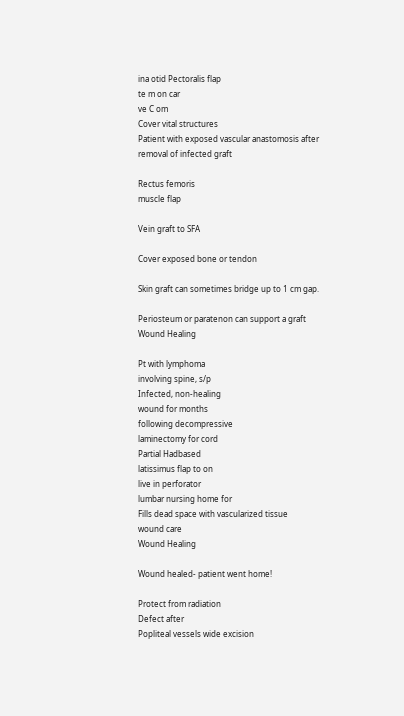ina otid Pectoralis flap
te m on car
ve C om
Cover vital structures
Patient with exposed vascular anastomosis after
removal of infected graft

Rectus femoris
muscle flap

Vein graft to SFA

Cover exposed bone or tendon

Skin graft can sometimes bridge up to 1 cm gap.

Periosteum or paratenon can support a graft
Wound Healing

Pt with lymphoma
involving spine, s/p
Infected, non-healing
wound for months
following decompressive
laminectomy for cord
Partial Hadbased
latissimus flap to on
live in perforator
lumbar nursing home for
Fills dead space with vascularized tissue
wound care
Wound Healing

Wound healed- patient went home!

Protect from radiation
Defect after
Popliteal vessels wide excision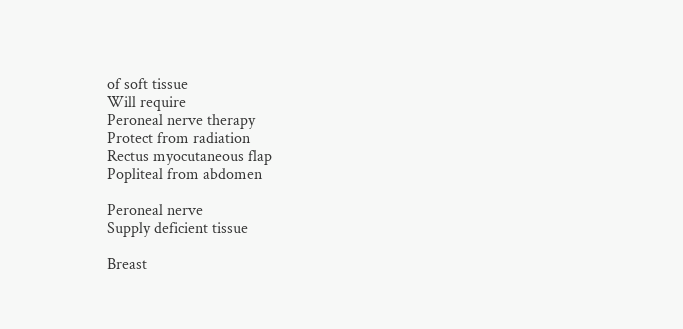of soft tissue
Will require
Peroneal nerve therapy
Protect from radiation
Rectus myocutaneous flap
Popliteal from abdomen

Peroneal nerve
Supply deficient tissue

Breast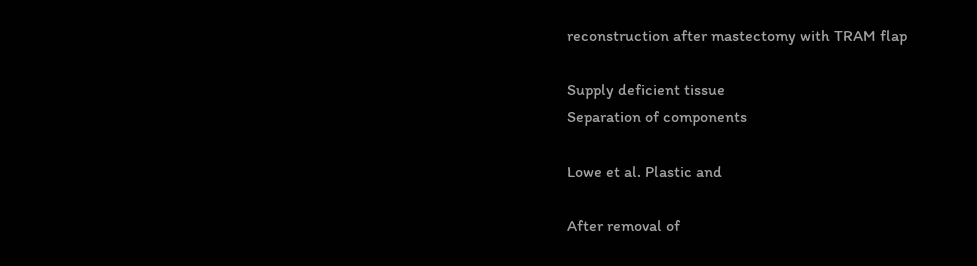reconstruction after mastectomy with TRAM flap

Supply deficient tissue
Separation of components

Lowe et al. Plastic and

After removal of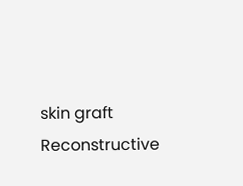skin graft Reconstructive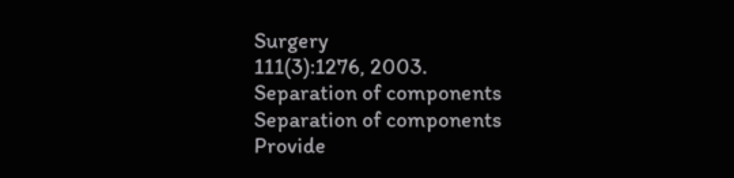Surgery
111(3):1276, 2003.
Separation of components
Separation of components
Provide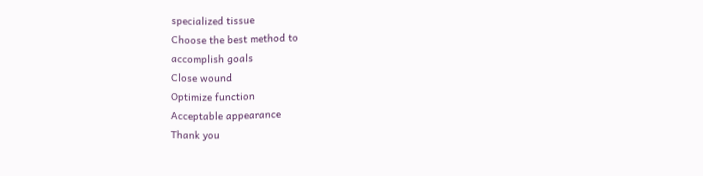specialized tissue
Choose the best method to
accomplish goals
Close wound
Optimize function
Acceptable appearance
Thank you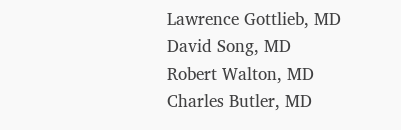Lawrence Gottlieb, MD
David Song, MD
Robert Walton, MD
Charles Butler, MD